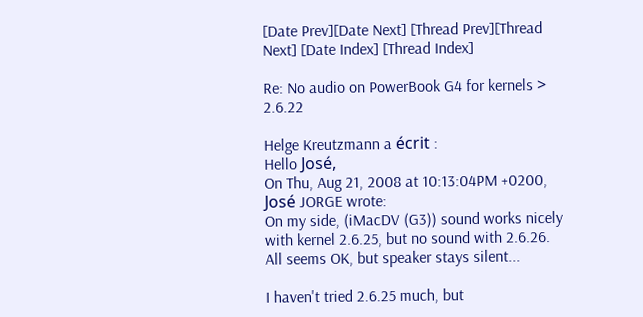[Date Prev][Date Next] [Thread Prev][Thread Next] [Date Index] [Thread Index]

Re: No audio on PowerBook G4 for kernels > 2.6.22

Helge Kreutzmann a écrit :
Hello José,
On Thu, Aug 21, 2008 at 10:13:04PM +0200, José JORGE wrote:
On my side, (iMacDV (G3)) sound works nicely with kernel 2.6.25, but no sound with 2.6.26. All seems OK, but speaker stays silent...

I haven't tried 2.6.25 much, but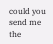could you send me the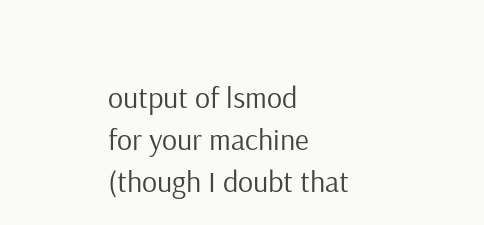output of lsmod
for your machine (though I doubt that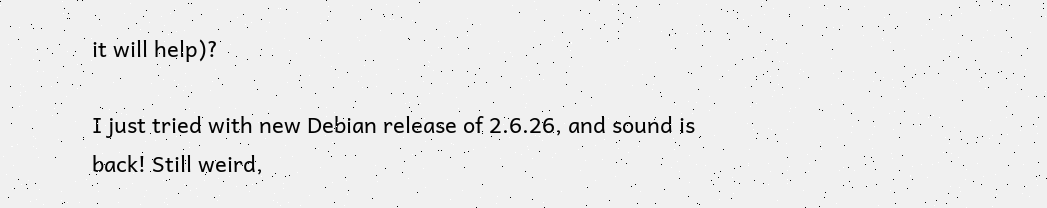it will help)?

I just tried with new Debian release of 2.6.26, and sound is back! Still weird,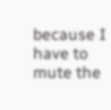because I have to mute the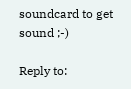soundcard to get sound ;-)

Reply to: